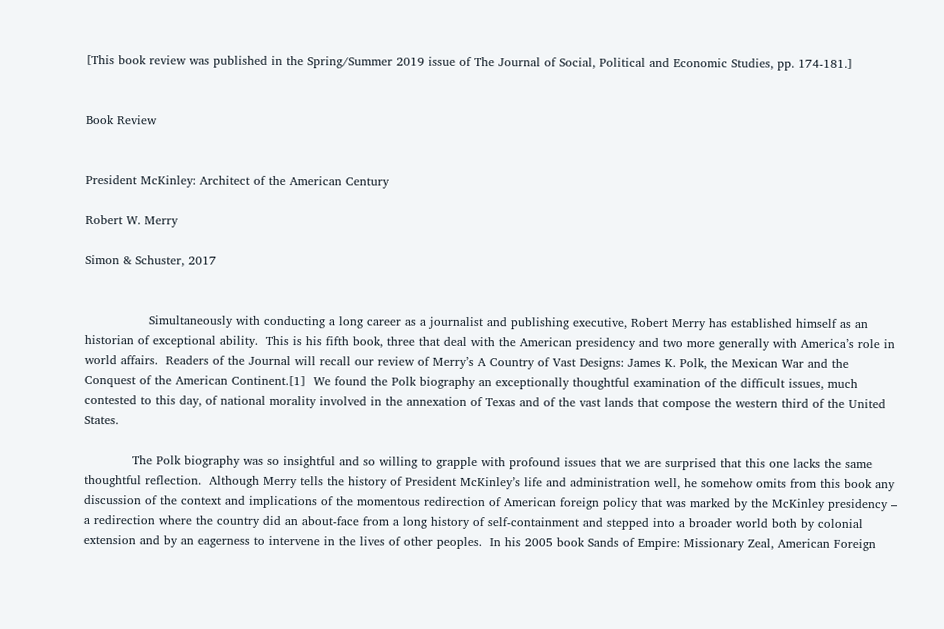[This book review was published in the Spring/Summer 2019 issue of The Journal of Social, Political and Economic Studies, pp. 174-181.]


Book Review


President McKinley: Architect of the American Century

Robert W. Merry

Simon & Schuster, 2017


                Simultaneously with conducting a long career as a journalist and publishing executive, Robert Merry has established himself as an historian of exceptional ability.  This is his fifth book, three that deal with the American presidency and two more generally with America’s role in world affairs.  Readers of the Journal will recall our review of Merry’s A Country of Vast Designs: James K. Polk, the Mexican War and the Conquest of the American Continent.[1]  We found the Polk biography an exceptionally thoughtful examination of the difficult issues, much contested to this day, of national morality involved in the annexation of Texas and of the vast lands that compose the western third of the United States.

            The Polk biography was so insightful and so willing to grapple with profound issues that we are surprised that this one lacks the same thoughtful reflection.  Although Merry tells the history of President McKinley’s life and administration well, he somehow omits from this book any discussion of the context and implications of the momentous redirection of American foreign policy that was marked by the McKinley presidency – a redirection where the country did an about-face from a long history of self-containment and stepped into a broader world both by colonial extension and by an eagerness to intervene in the lives of other peoples.  In his 2005 book Sands of Empire: Missionary Zeal, American Foreign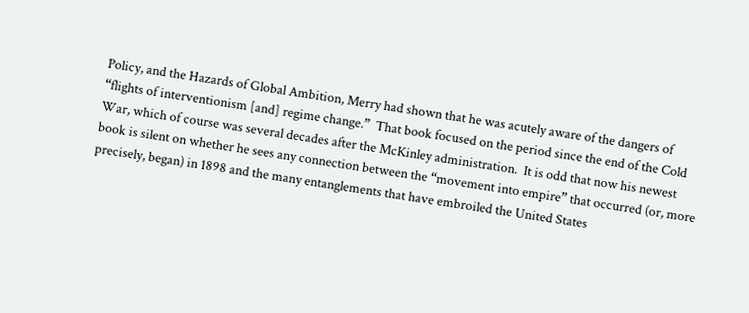Policy, and the Hazards of Global Ambition, Merry had shown that he was acutely aware of the dangers of “flights of interventionism [and] regime change.”  That book focused on the period since the end of the Cold War, which of course was several decades after the McKinley administration.  It is odd that now his newest book is silent on whether he sees any connection between the “movement into empire” that occurred (or, more precisely, began) in 1898 and the many entanglements that have embroiled the United States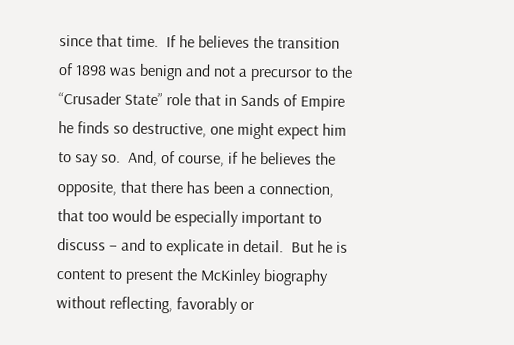since that time.  If he believes the transition of 1898 was benign and not a precursor to the “Crusader State” role that in Sands of Empire he finds so destructive, one might expect him to say so.  And, of course, if he believes the opposite, that there has been a connection, that too would be especially important to discuss – and to explicate in detail.  But he is content to present the McKinley biography without reflecting, favorably or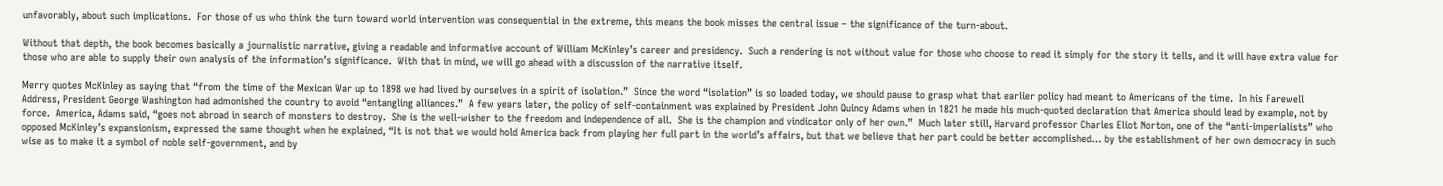unfavorably, about such implications.  For those of us who think the turn toward world intervention was consequential in the extreme, this means the book misses the central issue – the significance of the turn-about.

Without that depth, the book becomes basically a journalistic narrative, giving a readable and informative account of William McKinley’s career and presidency.  Such a rendering is not without value for those who choose to read it simply for the story it tells, and it will have extra value for those who are able to supply their own analysis of the information’s significance.  With that in mind, we will go ahead with a discussion of the narrative itself.

Merry quotes McKinley as saying that “from the time of the Mexican War up to 1898 we had lived by ourselves in a spirit of isolation.”  Since the word “isolation” is so loaded today, we should pause to grasp what that earlier policy had meant to Americans of the time.  In his Farewell Address, President George Washington had admonished the country to avoid “entangling alliances.”  A few years later, the policy of self-containment was explained by President John Quincy Adams when in 1821 he made his much-quoted declaration that America should lead by example, not by force.  America, Adams said, “goes not abroad in search of monsters to destroy.  She is the well-wisher to the freedom and independence of all.  She is the champion and vindicator only of her own.”  Much later still, Harvard professor Charles Eliot Norton, one of the “anti-imperialists” who opposed McKinley’s expansionism, expressed the same thought when he explained, “It is not that we would hold America back from playing her full part in the world’s affairs, but that we believe that her part could be better accomplished… by the establishment of her own democracy in such wise as to make it a symbol of noble self-government, and by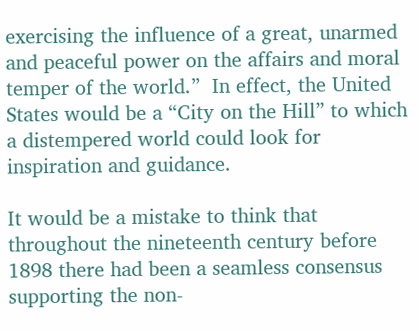exercising the influence of a great, unarmed and peaceful power on the affairs and moral temper of the world.”  In effect, the United States would be a “City on the Hill” to which a distempered world could look for inspiration and guidance.

It would be a mistake to think that throughout the nineteenth century before 1898 there had been a seamless consensus supporting the non-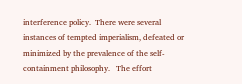interference policy.  There were several instances of tempted imperialism, defeated or minimized by the prevalence of the self-containment philosophy.   The effort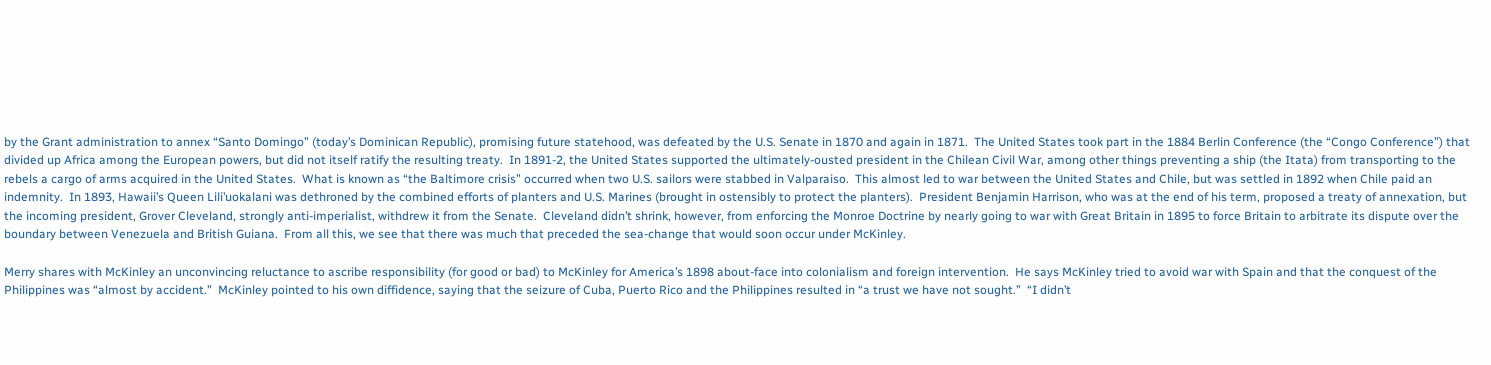by the Grant administration to annex “Santo Domingo” (today’s Dominican Republic), promising future statehood, was defeated by the U.S. Senate in 1870 and again in 1871.  The United States took part in the 1884 Berlin Conference (the “Congo Conference”) that divided up Africa among the European powers, but did not itself ratify the resulting treaty.  In 1891-2, the United States supported the ultimately-ousted president in the Chilean Civil War, among other things preventing a ship (the Itata) from transporting to the rebels a cargo of arms acquired in the United States.  What is known as “the Baltimore crisis” occurred when two U.S. sailors were stabbed in Valparaiso.  This almost led to war between the United States and Chile, but was settled in 1892 when Chile paid an indemnity.  In 1893, Hawaii’s Queen Lili’uokalani was dethroned by the combined efforts of planters and U.S. Marines (brought in ostensibly to protect the planters).  President Benjamin Harrison, who was at the end of his term, proposed a treaty of annexation, but the incoming president, Grover Cleveland, strongly anti-imperialist, withdrew it from the Senate.  Cleveland didn’t shrink, however, from enforcing the Monroe Doctrine by nearly going to war with Great Britain in 1895 to force Britain to arbitrate its dispute over the boundary between Venezuela and British Guiana.  From all this, we see that there was much that preceded the sea-change that would soon occur under McKinley.

Merry shares with McKinley an unconvincing reluctance to ascribe responsibility (for good or bad) to McKinley for America’s 1898 about-face into colonialism and foreign intervention.  He says McKinley tried to avoid war with Spain and that the conquest of the Philippines was “almost by accident.”  McKinley pointed to his own diffidence, saying that the seizure of Cuba, Puerto Rico and the Philippines resulted in “a trust we have not sought.”  “I didn’t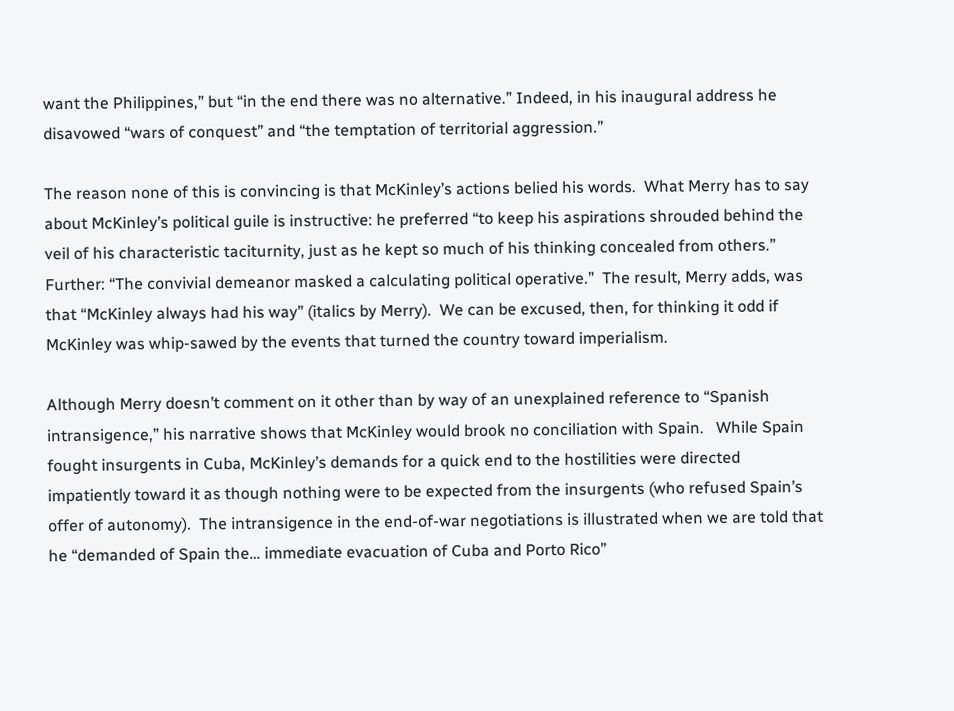want the Philippines,” but “in the end there was no alternative.” Indeed, in his inaugural address he disavowed “wars of conquest” and “the temptation of territorial aggression.”

The reason none of this is convincing is that McKinley’s actions belied his words.  What Merry has to say about McKinley’s political guile is instructive: he preferred “to keep his aspirations shrouded behind the veil of his characteristic taciturnity, just as he kept so much of his thinking concealed from others.”  Further: “The convivial demeanor masked a calculating political operative.”  The result, Merry adds, was that “McKinley always had his way” (italics by Merry).  We can be excused, then, for thinking it odd if McKinley was whip-sawed by the events that turned the country toward imperialism.

Although Merry doesn’t comment on it other than by way of an unexplained reference to “Spanish intransigence,” his narrative shows that McKinley would brook no conciliation with Spain.   While Spain fought insurgents in Cuba, McKinley’s demands for a quick end to the hostilities were directed impatiently toward it as though nothing were to be expected from the insurgents (who refused Spain’s offer of autonomy).  The intransigence in the end-of-war negotiations is illustrated when we are told that he “demanded of Spain the… immediate evacuation of Cuba and Porto Rico”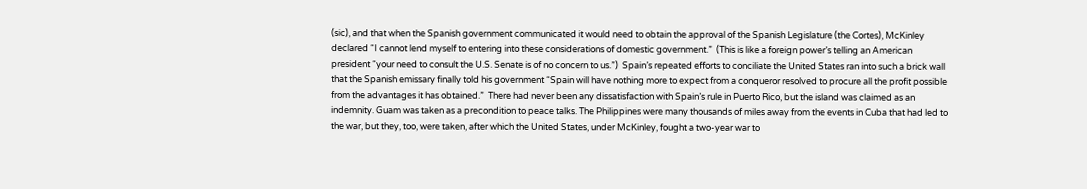(sic), and that when the Spanish government communicated it would need to obtain the approval of the Spanish Legislature (the Cortes), McKinley declared “I cannot lend myself to entering into these considerations of domestic government.”  (This is like a foreign power’s telling an American president “your need to consult the U.S. Senate is of no concern to us.”)  Spain’s repeated efforts to conciliate the United States ran into such a brick wall that the Spanish emissary finally told his government “Spain will have nothing more to expect from a conqueror resolved to procure all the profit possible from the advantages it has obtained.”  There had never been any dissatisfaction with Spain’s rule in Puerto Rico, but the island was claimed as an indemnity. Guam was taken as a precondition to peace talks. The Philippines were many thousands of miles away from the events in Cuba that had led to the war, but they, too, were taken, after which the United States, under McKinley, fought a two-year war to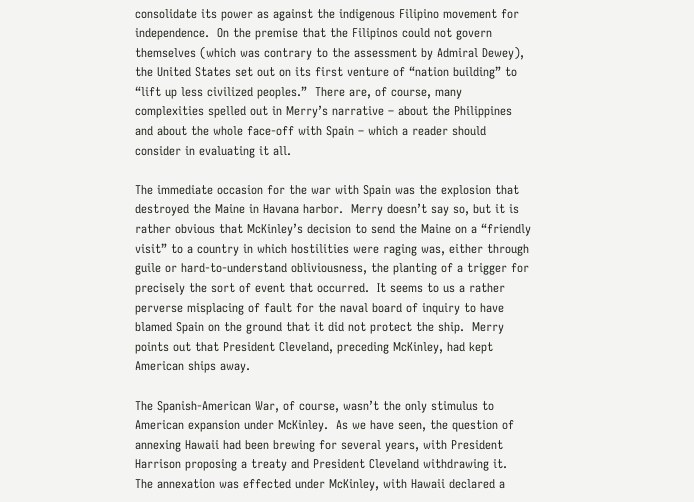consolidate its power as against the indigenous Filipino movement for independence.  On the premise that the Filipinos could not govern themselves (which was contrary to the assessment by Admiral Dewey), the United States set out on its first venture of “nation building” to “lift up less civilized peoples.”  There are, of course, many complexities spelled out in Merry’s narrative – about the Philippines and about the whole face-off with Spain – which a reader should consider in evaluating it all.

The immediate occasion for the war with Spain was the explosion that destroyed the Maine in Havana harbor.  Merry doesn’t say so, but it is rather obvious that McKinley’s decision to send the Maine on a “friendly visit” to a country in which hostilities were raging was, either through guile or hard-to-understand obliviousness, the planting of a trigger for precisely the sort of event that occurred.  It seems to us a rather perverse misplacing of fault for the naval board of inquiry to have blamed Spain on the ground that it did not protect the ship.  Merry points out that President Cleveland, preceding McKinley, had kept American ships away.

The Spanish-American War, of course, wasn’t the only stimulus to American expansion under McKinley.  As we have seen, the question of annexing Hawaii had been brewing for several years, with President Harrison proposing a treaty and President Cleveland withdrawing it.  The annexation was effected under McKinley, with Hawaii declared a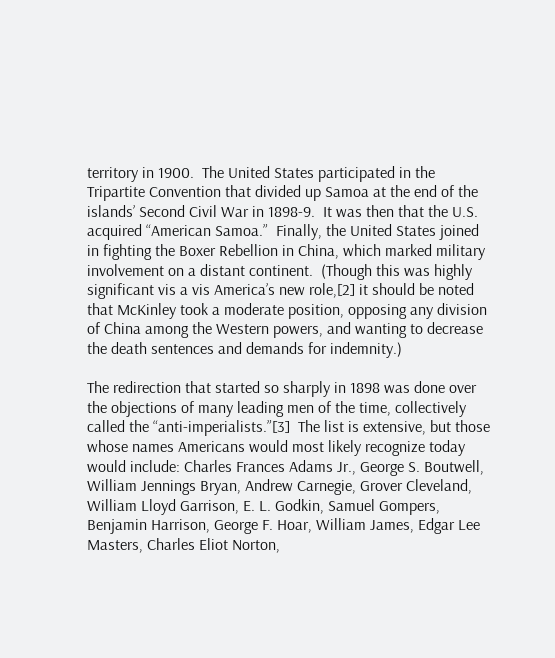territory in 1900.  The United States participated in the Tripartite Convention that divided up Samoa at the end of the islands’ Second Civil War in 1898-9.  It was then that the U.S. acquired “American Samoa.”  Finally, the United States joined in fighting the Boxer Rebellion in China, which marked military involvement on a distant continent.  (Though this was highly significant vis a vis America’s new role,[2] it should be noted that McKinley took a moderate position, opposing any division of China among the Western powers, and wanting to decrease the death sentences and demands for indemnity.)

The redirection that started so sharply in 1898 was done over the objections of many leading men of the time, collectively called the “anti-imperialists.”[3]  The list is extensive, but those whose names Americans would most likely recognize today would include: Charles Frances Adams Jr., George S. Boutwell, William Jennings Bryan, Andrew Carnegie, Grover Cleveland, William Lloyd Garrison, E. L. Godkin, Samuel Gompers, Benjamin Harrison, George F. Hoar, William James, Edgar Lee Masters, Charles Eliot Norton,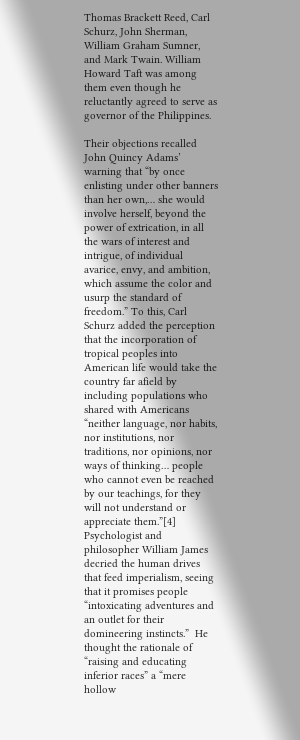Thomas Brackett Reed, Carl Schurz, John Sherman, William Graham Sumner, and Mark Twain. William Howard Taft was among them even though he reluctantly agreed to serve as governor of the Philippines.

Their objections recalled John Quincy Adams’ warning that “by once enlisting under other banners than her own,… she would involve herself, beyond the power of extrication, in all the wars of interest and intrigue, of individual avarice, envy, and ambition, which assume the color and usurp the standard of freedom.” To this, Carl Schurz added the perception that the incorporation of tropical peoples into American life would take the country far afield by including populations who shared with Americans “neither language, nor habits, nor institutions, nor traditions, nor opinions, nor ways of thinking… people who cannot even be reached by our teachings, for they will not understand or appreciate them.”[4]  Psychologist and philosopher William James decried the human drives that feed imperialism, seeing that it promises people “intoxicating adventures and an outlet for their domineering instincts.”  He thought the rationale of “raising and educating inferior races” a “mere hollow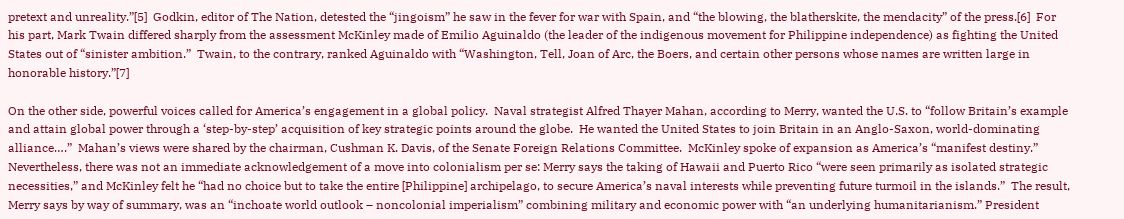pretext and unreality.”[5]  Godkin, editor of The Nation, detested the “jingoism” he saw in the fever for war with Spain, and “the blowing, the blatherskite, the mendacity” of the press.[6]  For his part, Mark Twain differed sharply from the assessment McKinley made of Emilio Aguinaldo (the leader of the indigenous movement for Philippine independence) as fighting the United States out of “sinister ambition.”  Twain, to the contrary, ranked Aguinaldo with “Washington, Tell, Joan of Arc, the Boers, and certain other persons whose names are written large in honorable history.”[7]

On the other side, powerful voices called for America’s engagement in a global policy.  Naval strategist Alfred Thayer Mahan, according to Merry, wanted the U.S. to “follow Britain’s example and attain global power through a ‘step-by-step’ acquisition of key strategic points around the globe.  He wanted the United States to join Britain in an Anglo-Saxon, world-dominating alliance….”  Mahan’s views were shared by the chairman, Cushman K. Davis, of the Senate Foreign Relations Committee.  McKinley spoke of expansion as America’s “manifest destiny.”  Nevertheless, there was not an immediate acknowledgement of a move into colonialism per se: Merry says the taking of Hawaii and Puerto Rico “were seen primarily as isolated strategic necessities,” and McKinley felt he “had no choice but to take the entire [Philippine] archipelago, to secure America’s naval interests while preventing future turmoil in the islands.”  The result, Merry says by way of summary, was an “inchoate world outlook – noncolonial imperialism” combining military and economic power with “an underlying humanitarianism.” President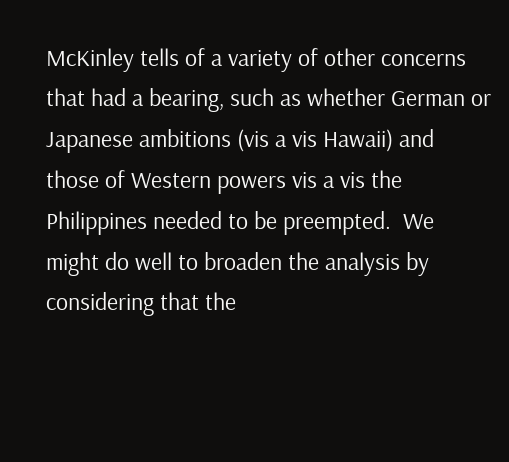McKinley tells of a variety of other concerns that had a bearing, such as whether German or Japanese ambitions (vis a vis Hawaii) and those of Western powers vis a vis the Philippines needed to be preempted.  We might do well to broaden the analysis by considering that the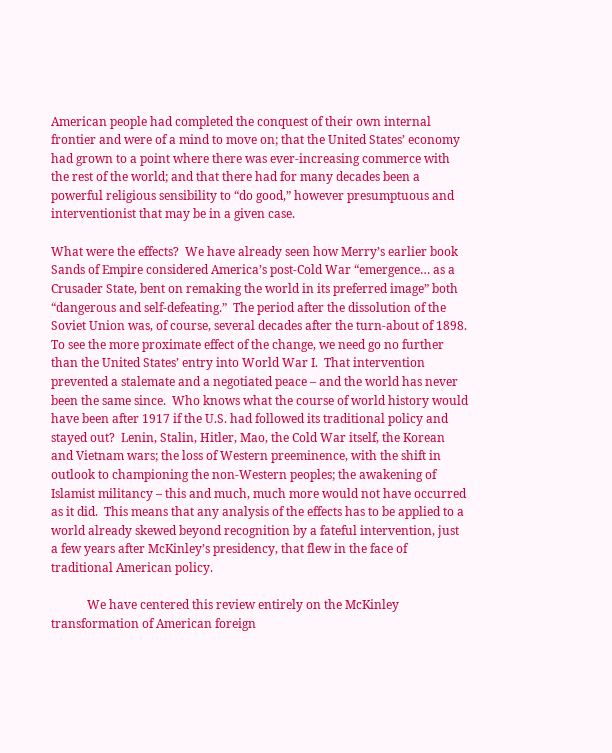American people had completed the conquest of their own internal frontier and were of a mind to move on; that the United States’ economy had grown to a point where there was ever-increasing commerce with the rest of the world; and that there had for many decades been a powerful religious sensibility to “do good,” however presumptuous and interventionist that may be in a given case.

What were the effects?  We have already seen how Merry’s earlier book Sands of Empire considered America’s post-Cold War “emergence… as a Crusader State, bent on remaking the world in its preferred image” both “dangerous and self-defeating.”  The period after the dissolution of the Soviet Union was, of course, several decades after the turn-about of 1898.  To see the more proximate effect of the change, we need go no further than the United States’ entry into World War I.  That intervention prevented a stalemate and a negotiated peace – and the world has never been the same since.  Who knows what the course of world history would have been after 1917 if the U.S. had followed its traditional policy and stayed out?  Lenin, Stalin, Hitler, Mao, the Cold War itself, the Korean and Vietnam wars; the loss of Western preeminence, with the shift in outlook to championing the non-Western peoples; the awakening of Islamist militancy – this and much, much more would not have occurred as it did.  This means that any analysis of the effects has to be applied to a world already skewed beyond recognition by a fateful intervention, just a few years after McKinley’s presidency, that flew in the face of traditional American policy.

            We have centered this review entirely on the McKinley transformation of American foreign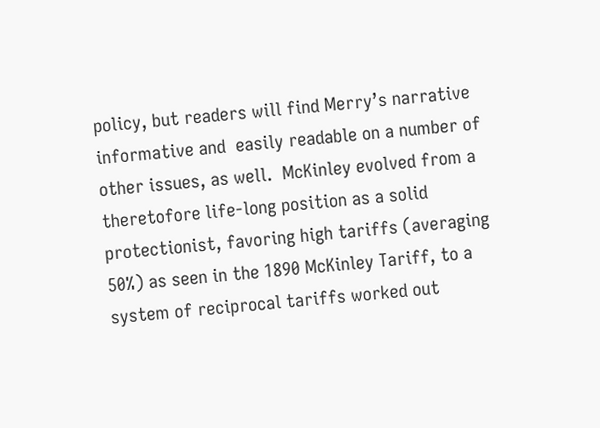policy, but readers will find Merry’s narrative informative and  easily readable on a number of other issues, as well.  McKinley evolved from a theretofore life-long position as a solid protectionist, favoring high tariffs (averaging 50%) as seen in the 1890 McKinley Tariff, to a system of reciprocal tariffs worked out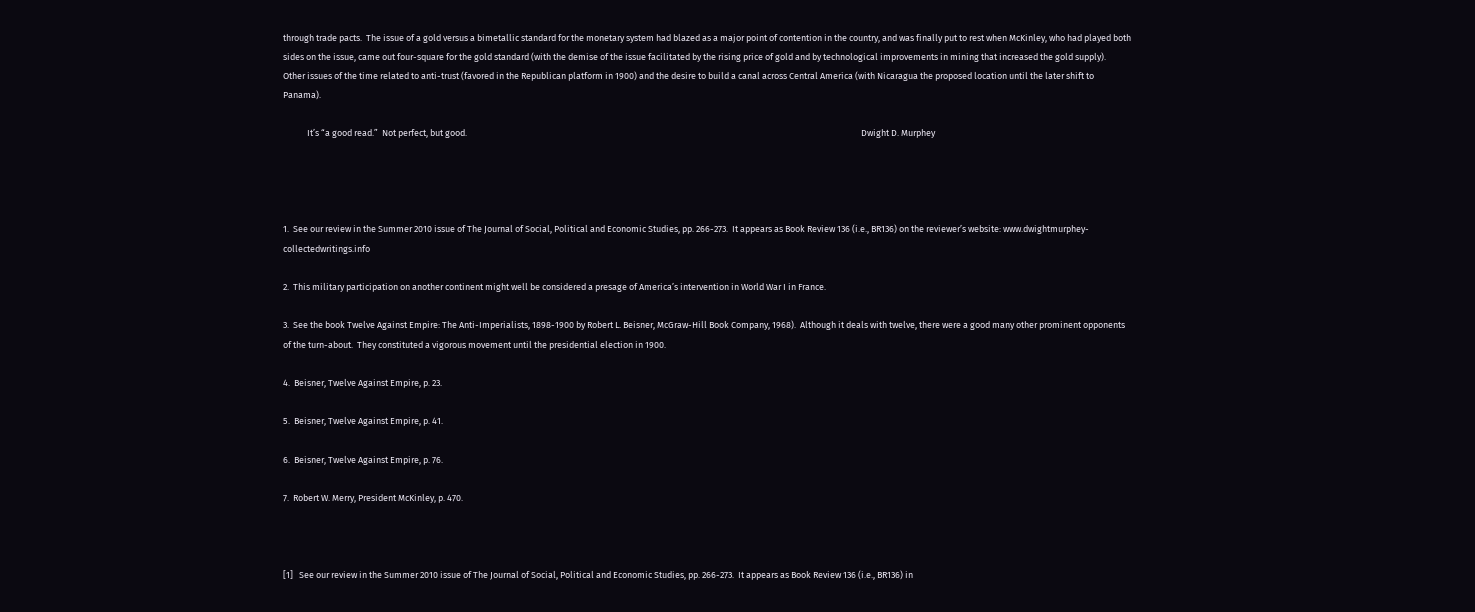through trade pacts.  The issue of a gold versus a bimetallic standard for the monetary system had blazed as a major point of contention in the country, and was finally put to rest when McKinley, who had played both sides on the issue, came out four-square for the gold standard (with the demise of the issue facilitated by the rising price of gold and by technological improvements in mining that increased the gold supply).  Other issues of the time related to anti-trust (favored in the Republican platform in 1900) and the desire to build a canal across Central America (with Nicaragua the proposed location until the later shift to Panama).

            It’s “a good read.”  Not perfect, but good.                                                                                                                                                                                                     Dwight D. Murphey




1.  See our review in the Summer 2010 issue of The Journal of Social, Political and Economic Studies, pp. 266-273.  It appears as Book Review 136 (i.e., BR136) on the reviewer’s website: www.dwightmurphey-collectedwritings.info

2.  This military participation on another continent might well be considered a presage of America’s intervention in World War I in France.

3.  See the book Twelve Against Empire: The Anti-Imperialists, 1898-1900 by Robert L. Beisner, McGraw-Hill Book Company, 1968).  Although it deals with twelve, there were a good many other prominent opponents of the turn-about.  They constituted a vigorous movement until the presidential election in 1900.

4.  Beisner, Twelve Against Empire, p. 23.

5.  Beisner, Twelve Against Empire, p. 41.

6.  Beisner, Twelve Against Empire, p. 76.

7.  Robert W. Merry, President McKinley, p. 470.



[1]   See our review in the Summer 2010 issue of The Journal of Social, Political and Economic Studies, pp. 266-273.  It appears as Book Review 136 (i.e., BR136) in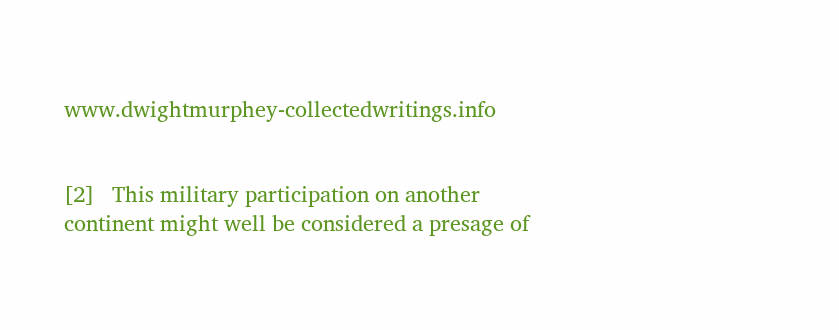www.dwightmurphey-collectedwritings.info


[2]   This military participation on another continent might well be considered a presage of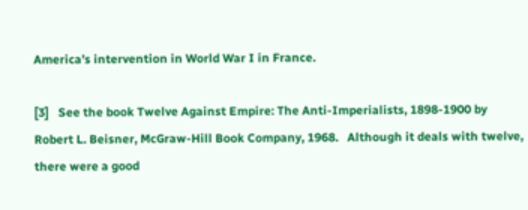America’s intervention in World War I in France.

[3]   See the book Twelve Against Empire: The Anti-Imperialists, 1898-1900 by Robert L. Beisner, McGraw-Hill Book Company, 1968.   Although it deals with twelve, there were a good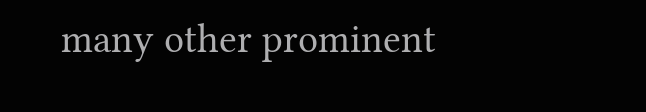many other prominent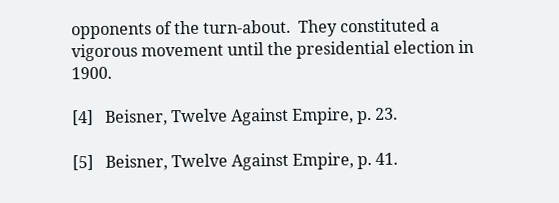opponents of the turn-about.  They constituted a vigorous movement until the presidential election in 1900.

[4]   Beisner, Twelve Against Empire, p. 23.

[5]   Beisner, Twelve Against Empire, p. 41.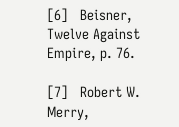[6]   Beisner, Twelve Against Empire, p. 76.

[7]   Robert W. Merry,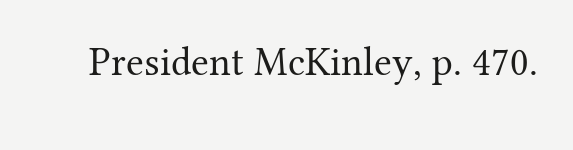President McKinley, p. 470.